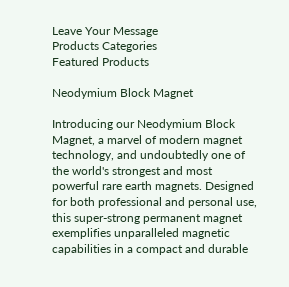Leave Your Message
Products Categories
Featured Products

Neodymium Block Magnet

Introducing our Neodymium Block Magnet, a marvel of modern magnet technology, and undoubtedly one of the world's strongest and most powerful rare earth magnets. Designed for both professional and personal use, this super-strong permanent magnet exemplifies unparalleled magnetic capabilities in a compact and durable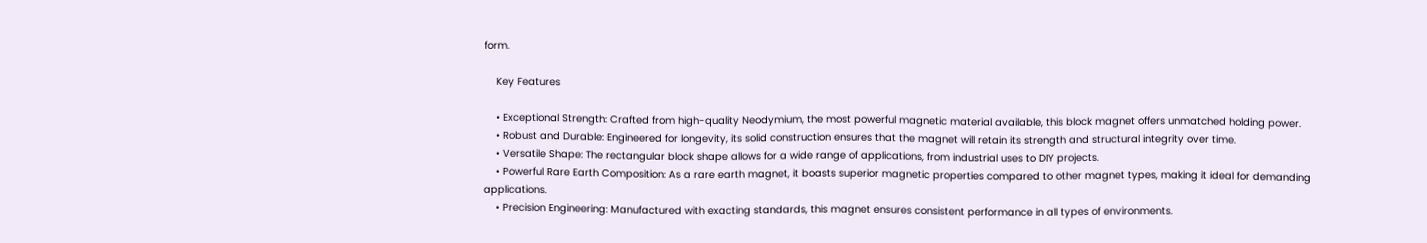form.

    Key Features

    • Exceptional Strength: Crafted from high-quality Neodymium, the most powerful magnetic material available, this block magnet offers unmatched holding power.
    • Robust and Durable: Engineered for longevity, its solid construction ensures that the magnet will retain its strength and structural integrity over time.
    • Versatile Shape: The rectangular block shape allows for a wide range of applications, from industrial uses to DIY projects.
    • Powerful Rare Earth Composition: As a rare earth magnet, it boasts superior magnetic properties compared to other magnet types, making it ideal for demanding applications.
    • Precision Engineering: Manufactured with exacting standards, this magnet ensures consistent performance in all types of environments.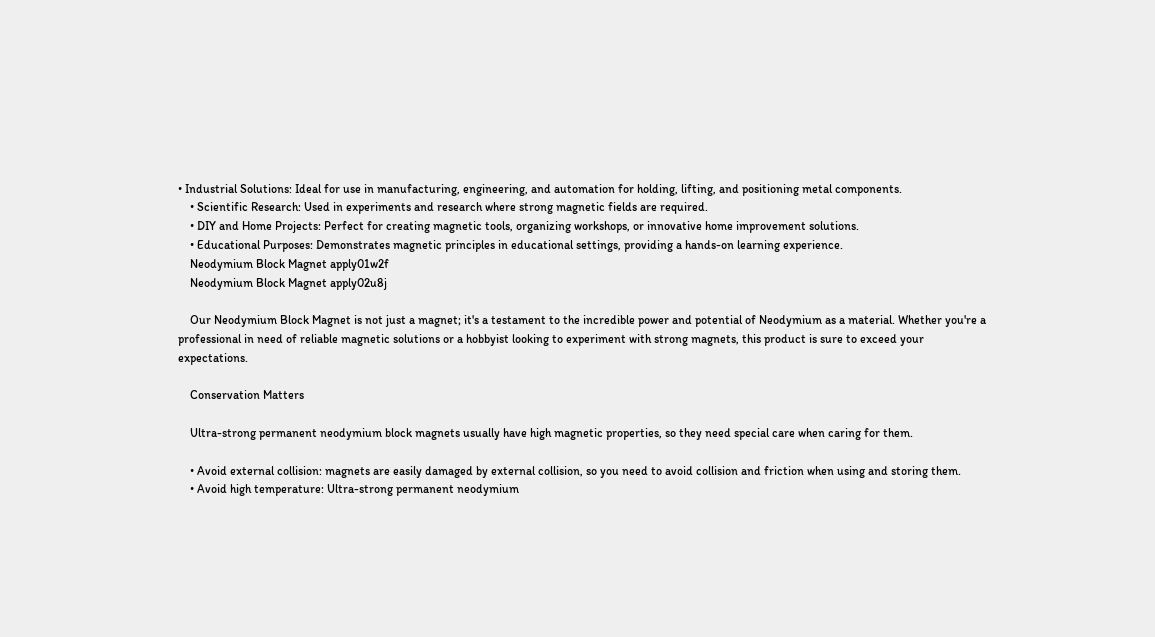• Industrial Solutions: Ideal for use in manufacturing, engineering, and automation for holding, lifting, and positioning metal components.
    • Scientific Research: Used in experiments and research where strong magnetic fields are required.
    • DIY and Home Projects: Perfect for creating magnetic tools, organizing workshops, or innovative home improvement solutions.
    • Educational Purposes: Demonstrates magnetic principles in educational settings, providing a hands-on learning experience.
    Neodymium Block Magnet apply01w2f
    Neodymium Block Magnet apply02u8j

    Our Neodymium Block Magnet is not just a magnet; it's a testament to the incredible power and potential of Neodymium as a material. Whether you're a professional in need of reliable magnetic solutions or a hobbyist looking to experiment with strong magnets, this product is sure to exceed your expectations.

    Conservation Matters

    Ultra-strong permanent neodymium block magnets usually have high magnetic properties, so they need special care when caring for them.

    • Avoid external collision: magnets are easily damaged by external collision, so you need to avoid collision and friction when using and storing them.
    • Avoid high temperature: Ultra-strong permanent neodymium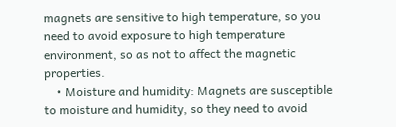magnets are sensitive to high temperature, so you need to avoid exposure to high temperature environment, so as not to affect the magnetic properties.
    • Moisture and humidity: Magnets are susceptible to moisture and humidity, so they need to avoid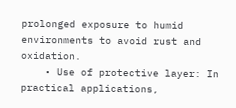prolonged exposure to humid environments to avoid rust and oxidation.
    • Use of protective layer: In practical applications,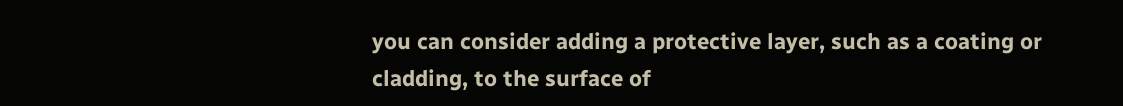you can consider adding a protective layer, such as a coating or cladding, to the surface of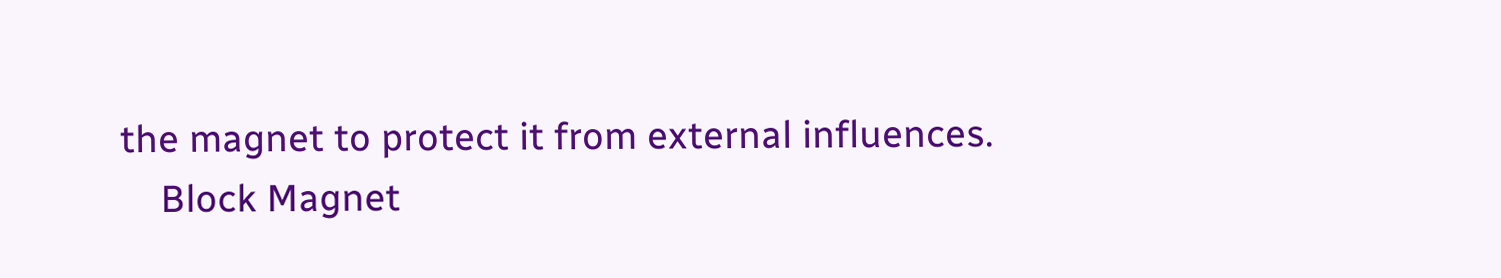the magnet to protect it from external influences.
    Block Magnet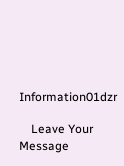Information01dzr

    Leave Your Message